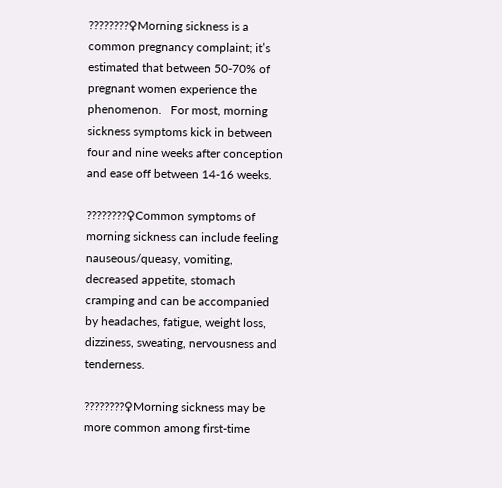????????♀Morning sickness is a common pregnancy complaint; it’s estimated that between 50-70% of pregnant women experience the phenomenon.   For most, morning sickness symptoms kick in between four and nine weeks after conception and ease off between 14-16 weeks.

????????♀Common symptoms of morning sickness can include feeling nauseous/queasy, vomiting, decreased appetite, stomach cramping and can be accompanied by headaches, fatigue, weight loss, dizziness, sweating, nervousness and tenderness.

????????♀Morning sickness may be more common among first-time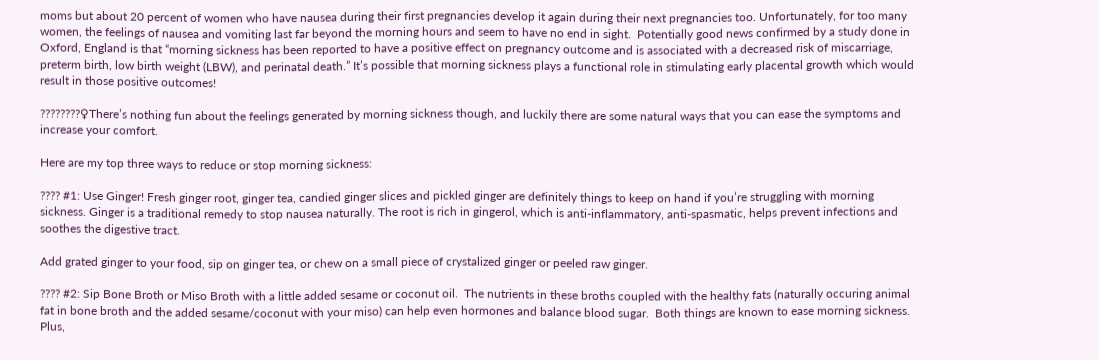moms but about 20 percent of women who have nausea during their first pregnancies develop it again during their next pregnancies too. Unfortunately, for too many women, the feelings of nausea and vomiting last far beyond the morning hours and seem to have no end in sight.  Potentially good news confirmed by a study done in Oxford, England is that “morning sickness has been reported to have a positive effect on pregnancy outcome and is associated with a decreased risk of miscarriage, preterm birth, low birth weight (LBW), and perinatal death.” It’s possible that morning sickness plays a functional role in stimulating early placental growth which would result in those positive outcomes!

????????♀There’s nothing fun about the feelings generated by morning sickness though, and luckily there are some natural ways that you can ease the symptoms and increase your comfort.

Here are my top three ways to reduce or stop morning sickness:

???? #1: Use Ginger! Fresh ginger root, ginger tea, candied ginger slices and pickled ginger are definitely things to keep on hand if you’re struggling with morning sickness. Ginger is a traditional remedy to stop nausea naturally. The root is rich in gingerol, which is anti-inflammatory, anti-spasmatic, helps prevent infections and soothes the digestive tract.

Add grated ginger to your food, sip on ginger tea, or chew on a small piece of crystalized ginger or peeled raw ginger.

???? #2: Sip Bone Broth or Miso Broth with a little added sesame or coconut oil.  The nutrients in these broths coupled with the healthy fats (naturally occuring animal fat in bone broth and the added sesame/coconut with your miso) can help even hormones and balance blood sugar.  Both things are known to ease morning sickness.  Plus,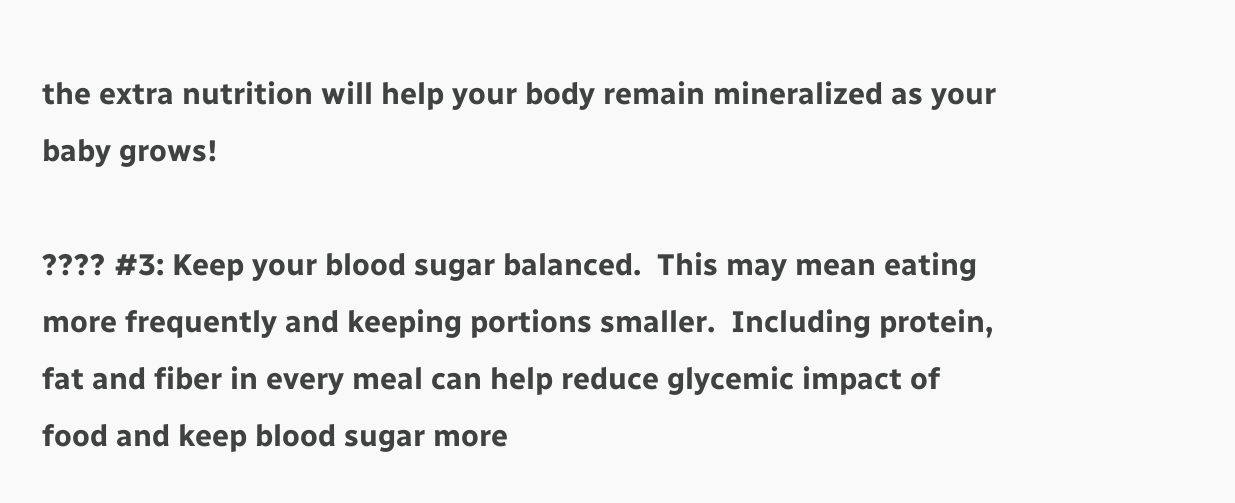the extra nutrition will help your body remain mineralized as your baby grows!

???? #3: Keep your blood sugar balanced.  This may mean eating more frequently and keeping portions smaller.  Including protein, fat and fiber in every meal can help reduce glycemic impact of food and keep blood sugar more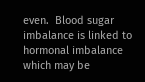even.  Blood sugar imbalance is linked to hormonal imbalance which may be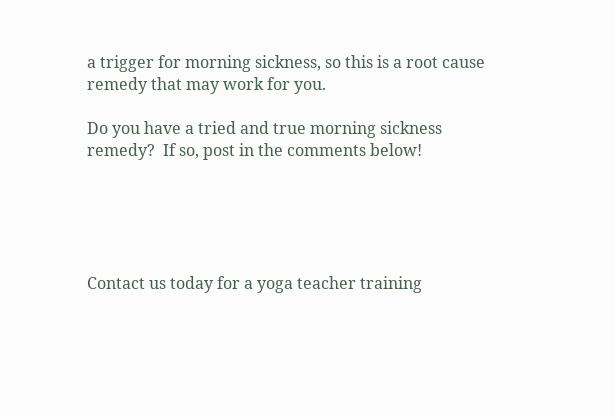a trigger for morning sickness, so this is a root cause remedy that may work for you.

Do you have a tried and true morning sickness remedy?  If so, post in the comments below!





Contact us today for a yoga teacher training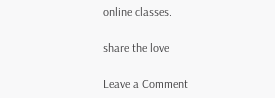online classes.

share the love

Leave a Comment